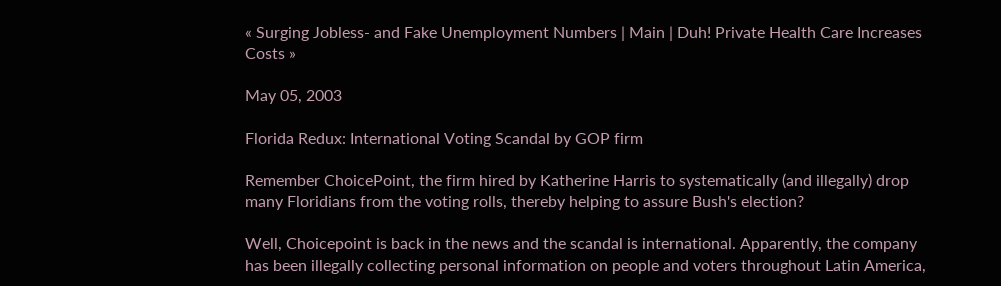« Surging Jobless- and Fake Unemployment Numbers | Main | Duh! Private Health Care Increases Costs »

May 05, 2003

Florida Redux: International Voting Scandal by GOP firm

Remember ChoicePoint, the firm hired by Katherine Harris to systematically (and illegally) drop many Floridians from the voting rolls, thereby helping to assure Bush's election?

Well, Choicepoint is back in the news and the scandal is international. Apparently, the company has been illegally collecting personal information on people and voters throughout Latin America,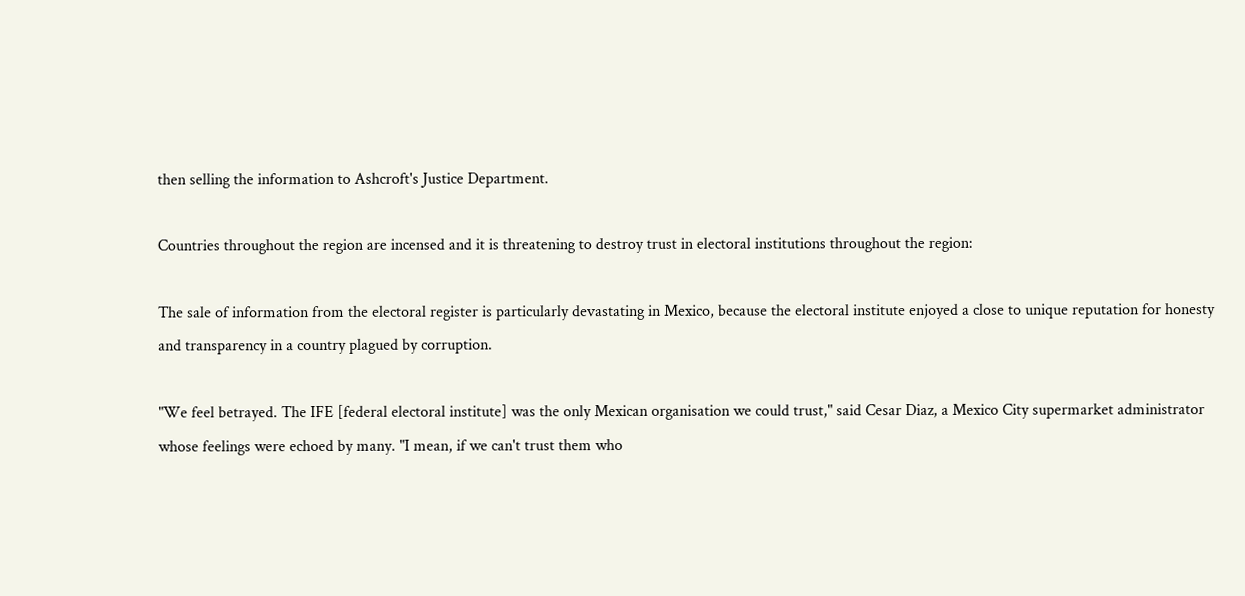then selling the information to Ashcroft's Justice Department.

Countries throughout the region are incensed and it is threatening to destroy trust in electoral institutions throughout the region:

The sale of information from the electoral register is particularly devastating in Mexico, because the electoral institute enjoyed a close to unique reputation for honesty and transparency in a country plagued by corruption.

"We feel betrayed. The IFE [federal electoral institute] was the only Mexican organisation we could trust," said Cesar Diaz, a Mexico City supermarket administrator whose feelings were echoed by many. "I mean, if we can't trust them who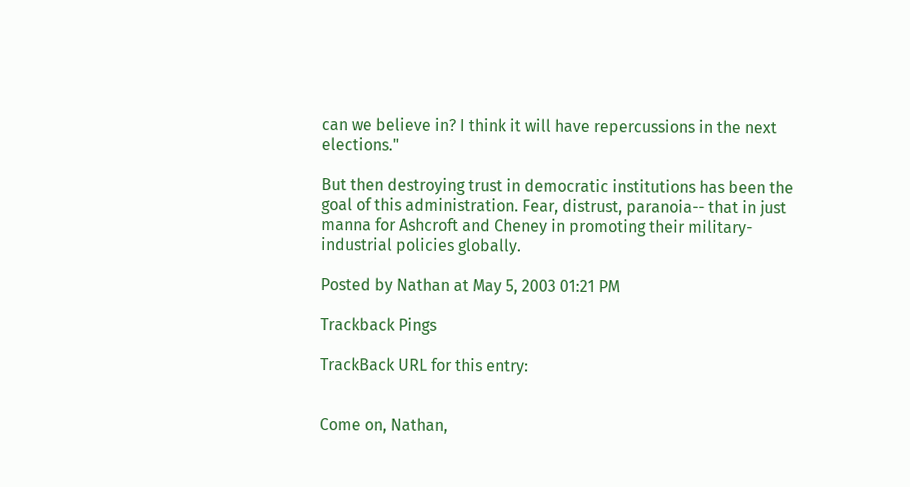can we believe in? I think it will have repercussions in the next elections."

But then destroying trust in democratic institutions has been the goal of this administration. Fear, distrust, paranoia-- that in just manna for Ashcroft and Cheney in promoting their military-industrial policies globally.

Posted by Nathan at May 5, 2003 01:21 PM

Trackback Pings

TrackBack URL for this entry:


Come on, Nathan,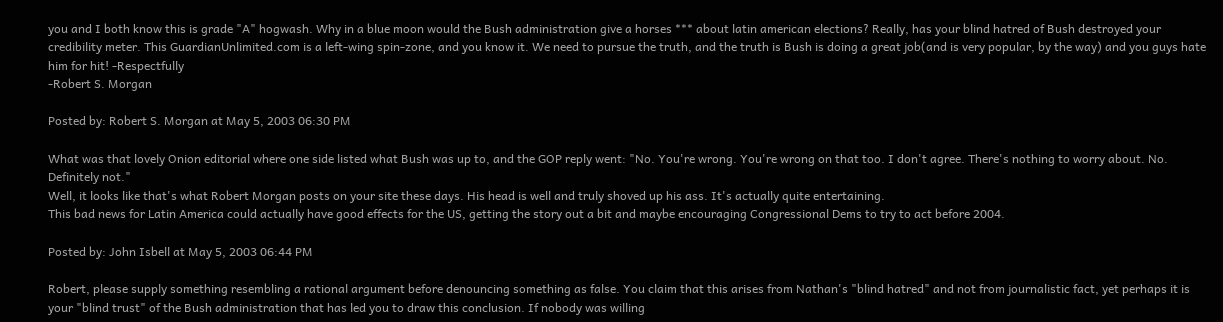you and I both know this is grade "A" hogwash. Why in a blue moon would the Bush administration give a horses *** about latin american elections? Really, has your blind hatred of Bush destroyed your credibility meter. This GuardianUnlimited.com is a left-wing spin-zone, and you know it. We need to pursue the truth, and the truth is Bush is doing a great job(and is very popular, by the way) and you guys hate him for hit! -Respectfully
-Robert S. Morgan

Posted by: Robert S. Morgan at May 5, 2003 06:30 PM

What was that lovely Onion editorial where one side listed what Bush was up to, and the GOP reply went: "No. You're wrong. You're wrong on that too. I don't agree. There's nothing to worry about. No. Definitely not."
Well, it looks like that's what Robert Morgan posts on your site these days. His head is well and truly shoved up his ass. It's actually quite entertaining.
This bad news for Latin America could actually have good effects for the US, getting the story out a bit and maybe encouraging Congressional Dems to try to act before 2004.

Posted by: John Isbell at May 5, 2003 06:44 PM

Robert, please supply something resembling a rational argument before denouncing something as false. You claim that this arises from Nathan's "blind hatred" and not from journalistic fact, yet perhaps it is your "blind trust" of the Bush administration that has led you to draw this conclusion. If nobody was willing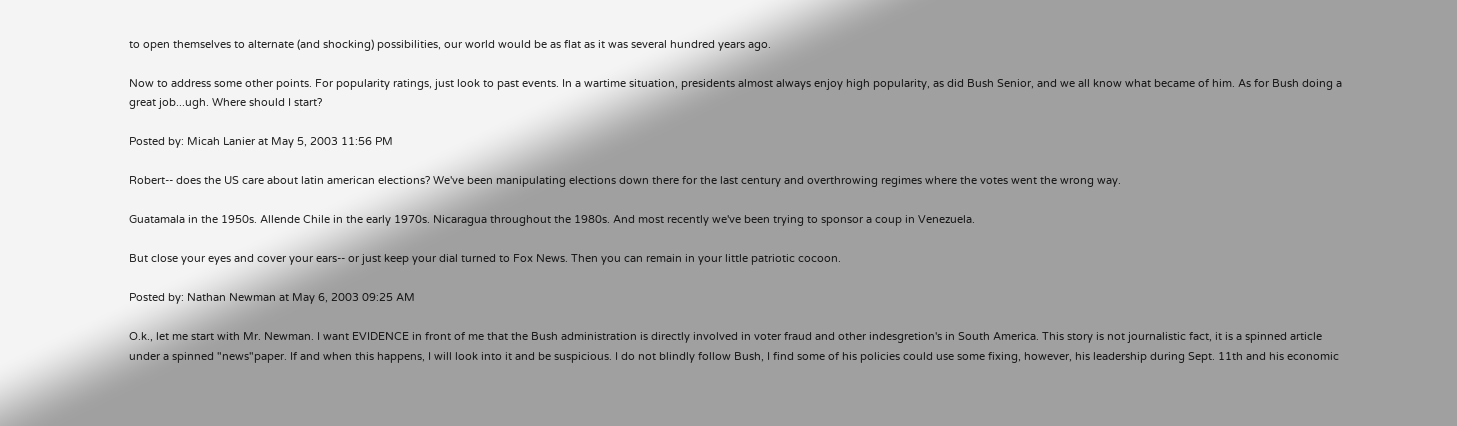to open themselves to alternate (and shocking) possibilities, our world would be as flat as it was several hundred years ago.

Now to address some other points. For popularity ratings, just look to past events. In a wartime situation, presidents almost always enjoy high popularity, as did Bush Senior, and we all know what became of him. As for Bush doing a great job...ugh. Where should I start?

Posted by: Micah Lanier at May 5, 2003 11:56 PM

Robert-- does the US care about latin american elections? We've been manipulating elections down there for the last century and overthrowing regimes where the votes went the wrong way.

Guatamala in the 1950s. Allende Chile in the early 1970s. Nicaragua throughout the 1980s. And most recently we've been trying to sponsor a coup in Venezuela.

But close your eyes and cover your ears-- or just keep your dial turned to Fox News. Then you can remain in your little patriotic cocoon.

Posted by: Nathan Newman at May 6, 2003 09:25 AM

O.k., let me start with Mr. Newman. I want EVIDENCE in front of me that the Bush administration is directly involved in voter fraud and other indesgretion's in South America. This story is not journalistic fact, it is a spinned article under a spinned "news"paper. If and when this happens, I will look into it and be suspicious. I do not blindly follow Bush, I find some of his policies could use some fixing, however, his leadership during Sept. 11th and his economic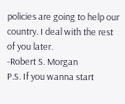policies are going to help our country. I deal with the rest of you later.
-Robert S. Morgan
P.S. If you wanna start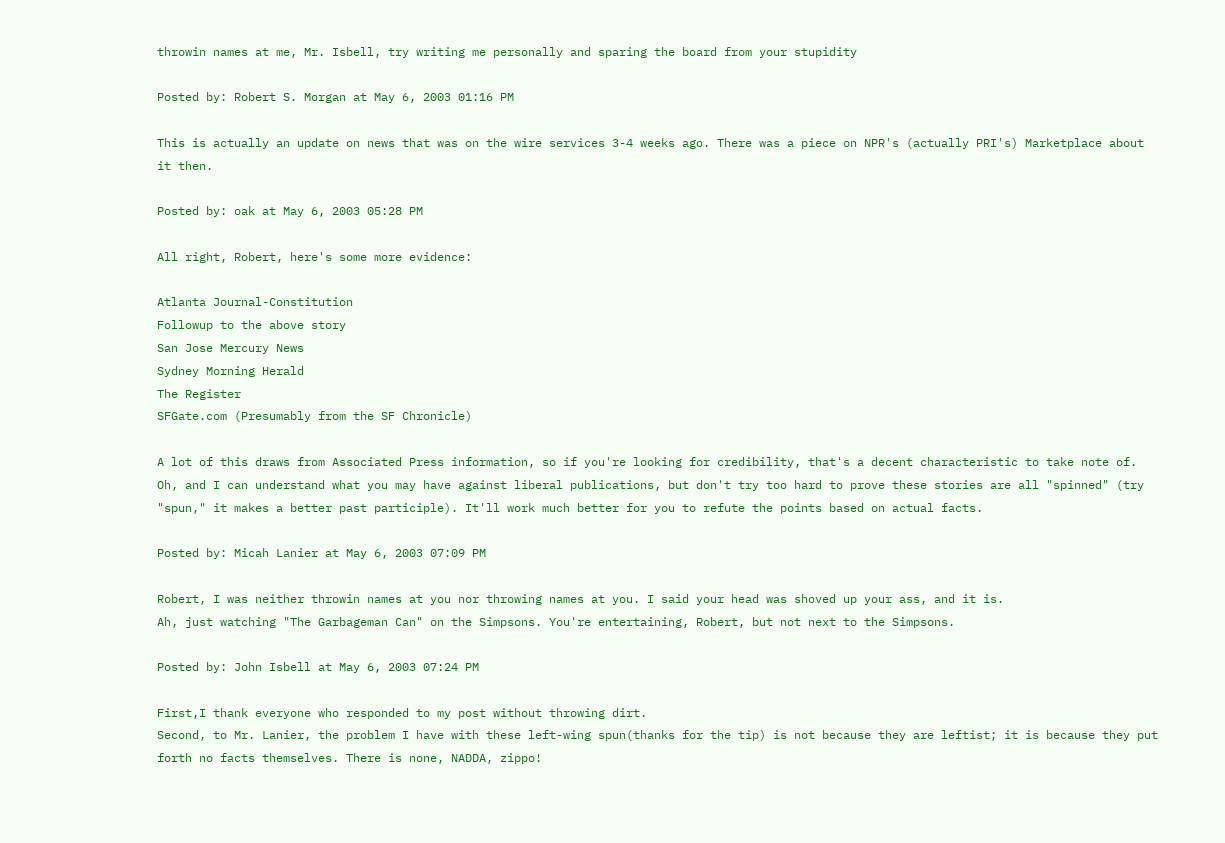throwin names at me, Mr. Isbell, try writing me personally and sparing the board from your stupidity

Posted by: Robert S. Morgan at May 6, 2003 01:16 PM

This is actually an update on news that was on the wire services 3-4 weeks ago. There was a piece on NPR's (actually PRI's) Marketplace about it then.

Posted by: oak at May 6, 2003 05:28 PM

All right, Robert, here's some more evidence:

Atlanta Journal-Constitution
Followup to the above story
San Jose Mercury News
Sydney Morning Herald
The Register
SFGate.com (Presumably from the SF Chronicle)

A lot of this draws from Associated Press information, so if you're looking for credibility, that's a decent characteristic to take note of. Oh, and I can understand what you may have against liberal publications, but don't try too hard to prove these stories are all "spinned" (try "spun," it makes a better past participle). It'll work much better for you to refute the points based on actual facts.

Posted by: Micah Lanier at May 6, 2003 07:09 PM

Robert, I was neither throwin names at you nor throwing names at you. I said your head was shoved up your ass, and it is.
Ah, just watching "The Garbageman Can" on the Simpsons. You're entertaining, Robert, but not next to the Simpsons.

Posted by: John Isbell at May 6, 2003 07:24 PM

First,I thank everyone who responded to my post without throwing dirt.
Second, to Mr. Lanier, the problem I have with these left-wing spun(thanks for the tip) is not because they are leftist; it is because they put forth no facts themselves. There is none, NADDA, zippo!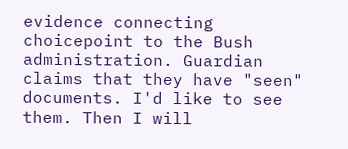evidence connecting choicepoint to the Bush administration. Guardian claims that they have "seen" documents. I'd like to see them. Then I will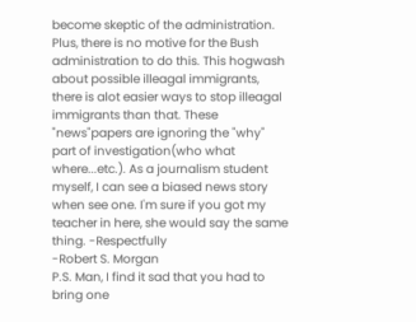become skeptic of the administration.
Plus, there is no motive for the Bush administration to do this. This hogwash about possible illeagal immigrants, there is alot easier ways to stop illeagal immigrants than that. These "news"papers are ignoring the "why" part of investigation(who what where...etc.). As a journalism student myself, I can see a biased news story when see one. I'm sure if you got my teacher in here, she would say the same thing. -Respectfully
-Robert S. Morgan
P.S. Man, I find it sad that you had to bring one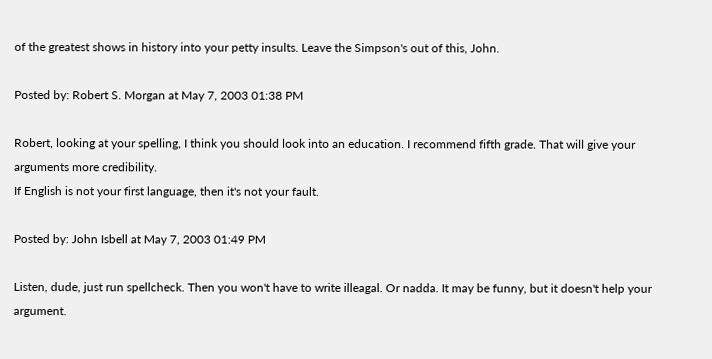of the greatest shows in history into your petty insults. Leave the Simpson's out of this, John.

Posted by: Robert S. Morgan at May 7, 2003 01:38 PM

Robert, looking at your spelling, I think you should look into an education. I recommend fifth grade. That will give your arguments more credibility.
If English is not your first language, then it's not your fault.

Posted by: John Isbell at May 7, 2003 01:49 PM

Listen, dude, just run spellcheck. Then you won't have to write illeagal. Or nadda. It may be funny, but it doesn't help your argument.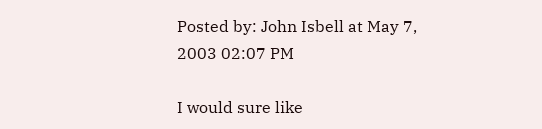Posted by: John Isbell at May 7, 2003 02:07 PM

I would sure like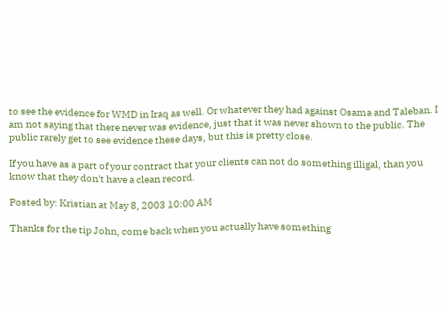to see the evidence for WMD in Iraq as well. Or whatever they had against Osama and Taleban. I am not saying that there never was evidence, just that it was never shown to the public. The public rarely get to see evidence these days, but this is pretty close.

If you have as a part of your contract that your clients can not do something illigal, than you know that they don't have a clean record.

Posted by: Kristian at May 8, 2003 10:00 AM

Thanks for the tip John, come back when you actually have something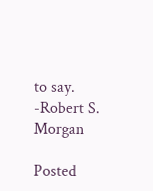to say.
-Robert S. Morgan

Posted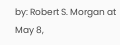by: Robert S. Morgan at May 8,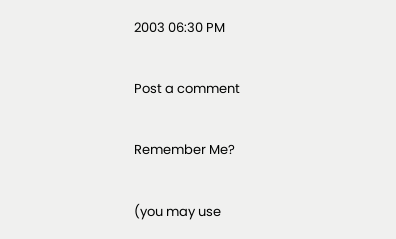2003 06:30 PM

Post a comment

Remember Me?

(you may use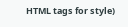HTML tags for style)